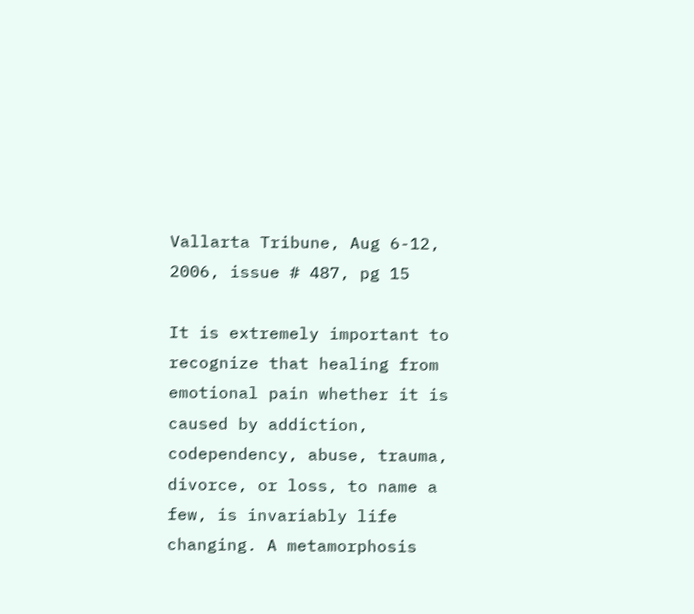Vallarta Tribune, Aug 6-12, 2006, issue # 487, pg 15

It is extremely important to recognize that healing from emotional pain whether it is caused by addiction, codependency, abuse, trauma, divorce, or loss, to name a few, is invariably life changing. A metamorphosis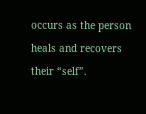occurs as the person heals and recovers their “self”.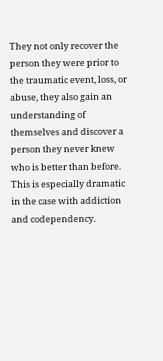They not only recover the person they were prior to the traumatic event, loss, or abuse, they also gain an understanding of themselves and discover a person they never knew who is better than before. This is especially dramatic in the case with addiction and codependency.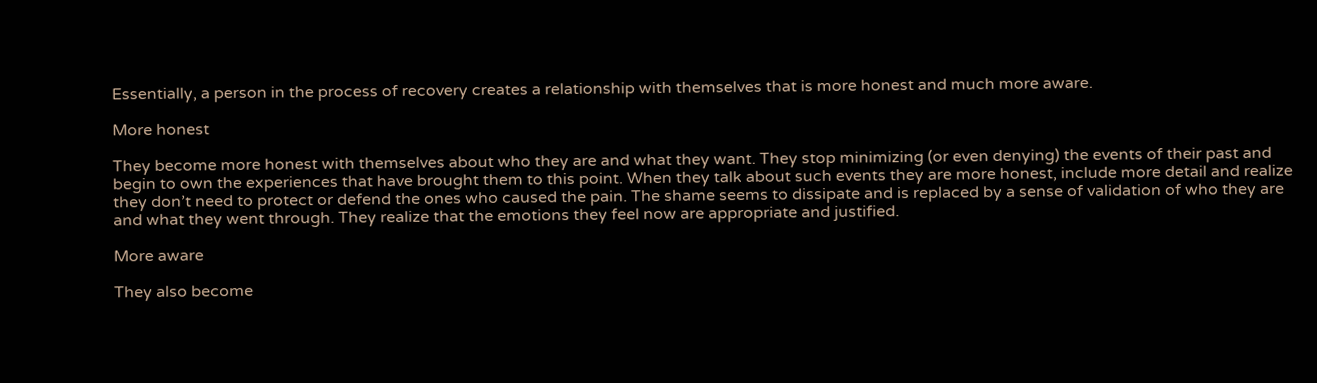Essentially, a person in the process of recovery creates a relationship with themselves that is more honest and much more aware.

More honest

They become more honest with themselves about who they are and what they want. They stop minimizing (or even denying) the events of their past and begin to own the experiences that have brought them to this point. When they talk about such events they are more honest, include more detail and realize they don’t need to protect or defend the ones who caused the pain. The shame seems to dissipate and is replaced by a sense of validation of who they are and what they went through. They realize that the emotions they feel now are appropriate and justified.

More aware

They also become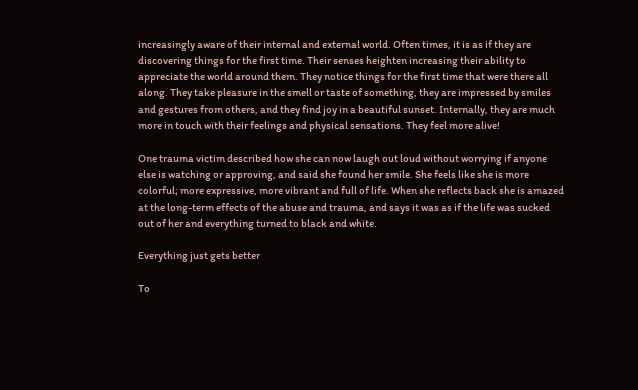increasingly aware of their internal and external world. Often times, it is as if they are discovering things for the first time. Their senses heighten increasing their ability to appreciate the world around them. They notice things for the first time that were there all along. They take pleasure in the smell or taste of something, they are impressed by smiles and gestures from others, and they find joy in a beautiful sunset. Internally, they are much more in touch with their feelings and physical sensations. They feel more alive!

One trauma victim described how she can now laugh out loud without worrying if anyone else is watching or approving, and said she found her smile. She feels like she is more colorful; more expressive, more vibrant and full of life. When she reflects back she is amazed at the long-term effects of the abuse and trauma, and says it was as if the life was sucked out of her and everything turned to black and white.

Everything just gets better

To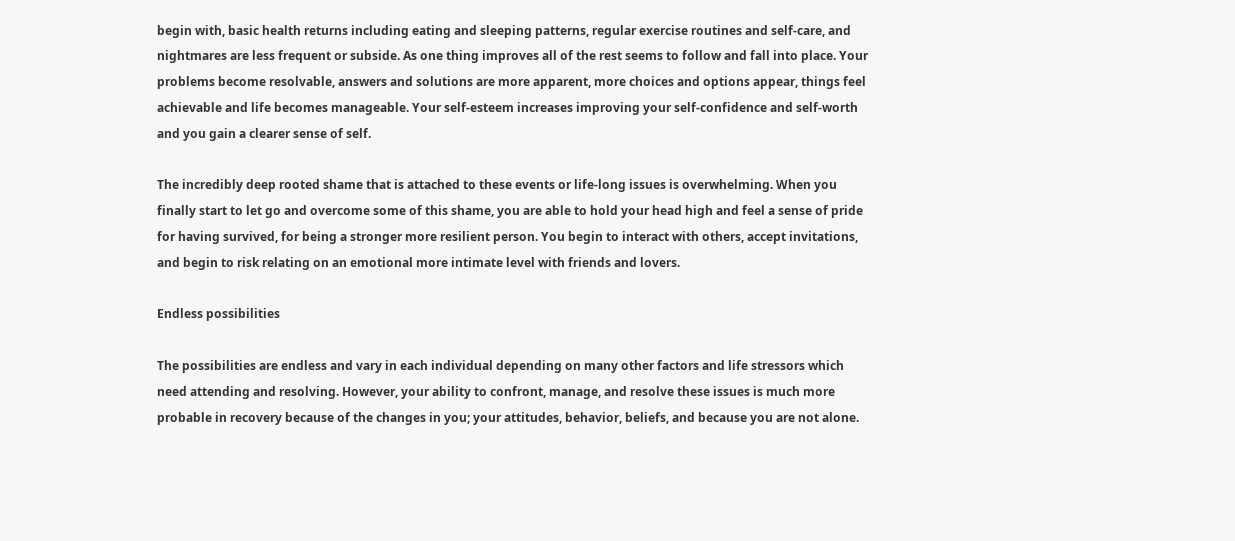begin with, basic health returns including eating and sleeping patterns, regular exercise routines and self-care, and nightmares are less frequent or subside. As one thing improves all of the rest seems to follow and fall into place. Your problems become resolvable, answers and solutions are more apparent, more choices and options appear, things feel achievable and life becomes manageable. Your self-esteem increases improving your self-confidence and self-worth and you gain a clearer sense of self.

The incredibly deep rooted shame that is attached to these events or life-long issues is overwhelming. When you finally start to let go and overcome some of this shame, you are able to hold your head high and feel a sense of pride for having survived, for being a stronger more resilient person. You begin to interact with others, accept invitations, and begin to risk relating on an emotional more intimate level with friends and lovers.

Endless possibilities

The possibilities are endless and vary in each individual depending on many other factors and life stressors which need attending and resolving. However, your ability to confront, manage, and resolve these issues is much more probable in recovery because of the changes in you; your attitudes, behavior, beliefs, and because you are not alone.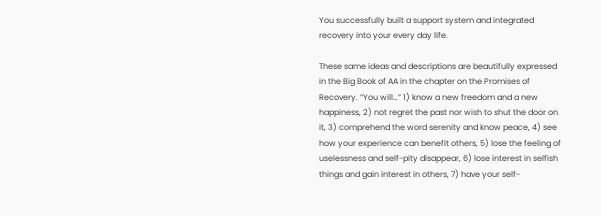You successfully built a support system and integrated recovery into your every day life.

These same ideas and descriptions are beautifully expressed in the Big Book of AA in the chapter on the Promises of Recovery. “You will…” 1) know a new freedom and a new happiness, 2) not regret the past nor wish to shut the door on it, 3) comprehend the word serenity and know peace, 4) see how your experience can benefit others, 5) lose the feeling of uselessness and self-pity disappear, 6) lose interest in selfish things and gain interest in others, 7) have your self-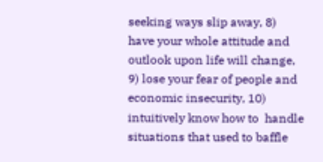seeking ways slip away, 8) have your whole attitude and outlook upon life will change, 9) lose your fear of people and economic insecurity, 10) intuitively know how to  handle situations that used to baffle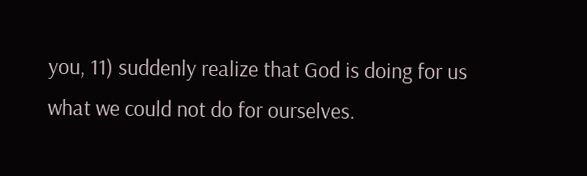you, 11) suddenly realize that God is doing for us what we could not do for ourselves.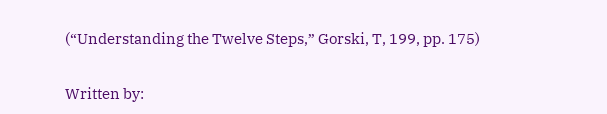(“Understanding the Twelve Steps,” Gorski, T, 199, pp. 175)

Written by: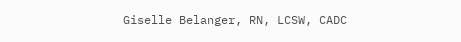Giselle Belanger, RN, LCSW, CADC